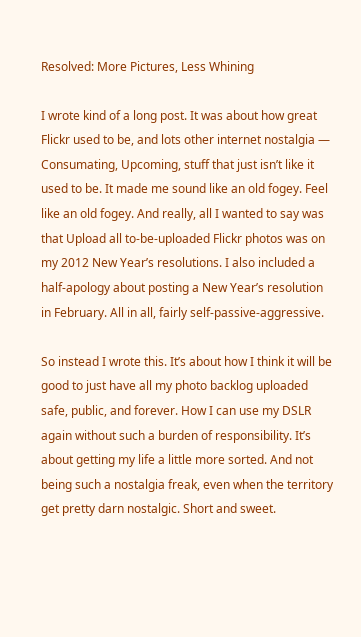Resolved: More Pictures, Less Whining

I wrote kind of a long post. It was about how great Flickr used to be, and lots other internet nostalgia — Consumating, Upcoming, stuff that just isn’t like it used to be. It made me sound like an old fogey. Feel like an old fogey. And really, all I wanted to say was that Upload all to-be-uploaded Flickr photos was on my 2012 New Year’s resolutions. I also included a half-apology about posting a New Year’s resolution in February. All in all, fairly self-passive-aggressive.

So instead I wrote this. It’s about how I think it will be good to just have all my photo backlog uploaded safe, public, and forever. How I can use my DSLR again without such a burden of responsibility. It’s about getting my life a little more sorted. And not being such a nostalgia freak, even when the territory get pretty darn nostalgic. Short and sweet.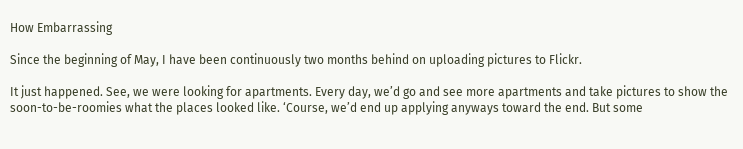How Embarrassing

Since the beginning of May, I have been continuously two months behind on uploading pictures to Flickr.

It just happened. See, we were looking for apartments. Every day, we’d go and see more apartments and take pictures to show the soon-to-be-roomies what the places looked like. ‘Course, we’d end up applying anyways toward the end. But some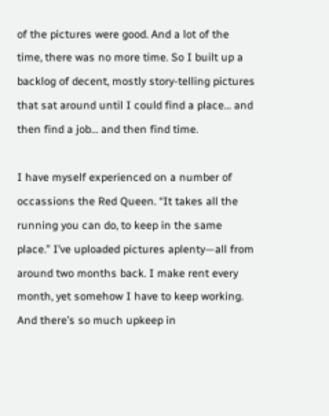of the pictures were good. And a lot of the time, there was no more time. So I built up a backlog of decent, mostly story-telling pictures that sat around until I could find a place… and then find a job… and then find time.

I have myself experienced on a number of occassions the Red Queen. “It takes all the running you can do, to keep in the same place.” I’ve uploaded pictures aplenty—all from around two months back. I make rent every month, yet somehow I have to keep working. And there’s so much upkeep in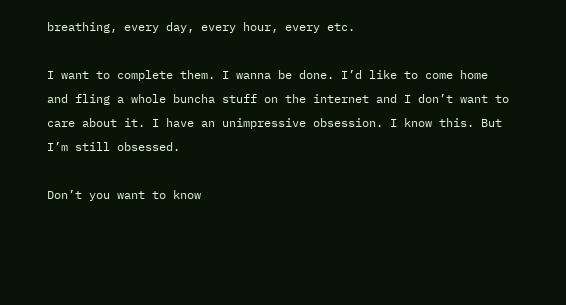breathing, every day, every hour, every etc.

I want to complete them. I wanna be done. I’d like to come home and fling a whole buncha stuff on the internet and I don’t want to care about it. I have an unimpressive obsession. I know this. But I’m still obsessed.

Don’t you want to know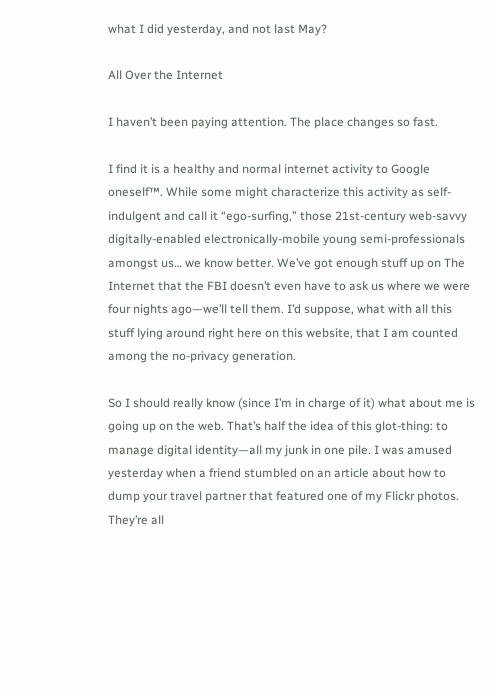what I did yesterday, and not last May?

All Over the Internet

I haven’t been paying attention. The place changes so fast.

I find it is a healthy and normal internet activity to Google oneself™. While some might characterize this activity as self-indulgent and call it “ego-surfing,” those 21st-century web-savvy digitally-enabled electronically-mobile young semi-professionals amongst us… we know better. We’ve got enough stuff up on The Internet that the FBI doesn’t even have to ask us where we were four nights ago—we’ll tell them. I’d suppose, what with all this stuff lying around right here on this website, that I am counted among the no-privacy generation.

So I should really know (since I’m in charge of it) what about me is going up on the web. That’s half the idea of this glot-thing: to manage digital identity—all my junk in one pile. I was amused yesterday when a friend stumbled on an article about how to dump your travel partner that featured one of my Flickr photos. They’re all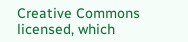Creative Commons licensed, which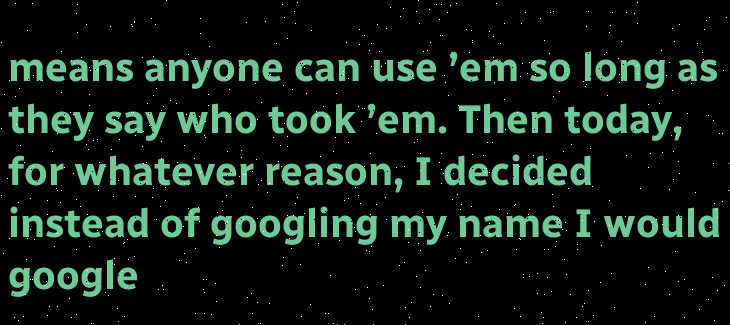means anyone can use ’em so long as they say who took ’em. Then today, for whatever reason, I decided instead of googling my name I would google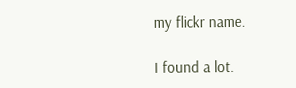my flickr name.

I found a lot.